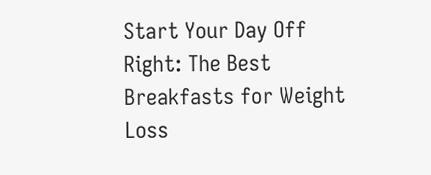Start Your Day Off Right: The Best Breakfasts for Weight Loss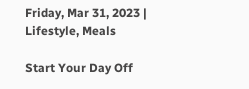Friday, Mar 31, 2023 | Lifestyle, Meals

Start Your Day Off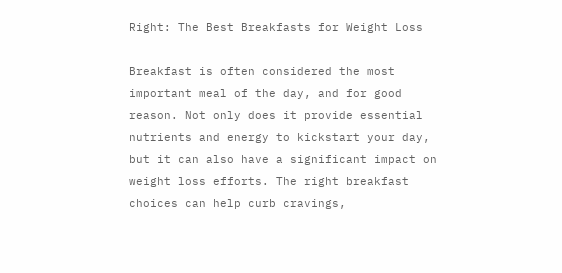Right: The Best Breakfasts for Weight Loss

Breakfast is often considered the most important meal of the day, and for good reason. Not only does it provide essential nutrients and energy to kickstart your day, but it can also have a significant impact on weight loss efforts. The right breakfast choices can help curb cravings,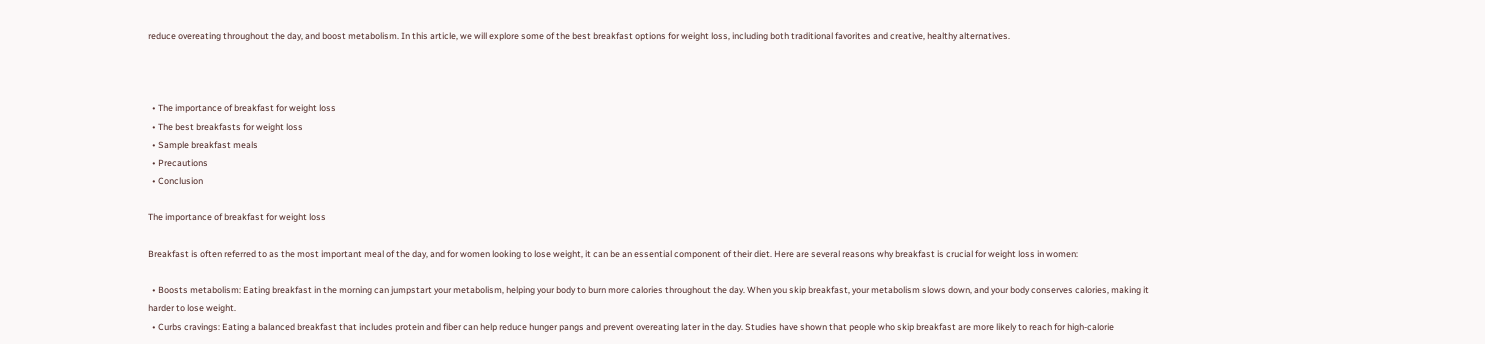reduce overeating throughout the day, and boost metabolism. In this article, we will explore some of the best breakfast options for weight loss, including both traditional favorites and creative, healthy alternatives.



  • The importance of breakfast for weight loss
  • The best breakfasts for weight loss
  • Sample breakfast meals
  • Precautions
  • Conclusion

The importance of breakfast for weight loss

Breakfast is often referred to as the most important meal of the day, and for women looking to lose weight, it can be an essential component of their diet. Here are several reasons why breakfast is crucial for weight loss in women:

  • Boosts metabolism: Eating breakfast in the morning can jumpstart your metabolism, helping your body to burn more calories throughout the day. When you skip breakfast, your metabolism slows down, and your body conserves calories, making it harder to lose weight.
  • Curbs cravings: Eating a balanced breakfast that includes protein and fiber can help reduce hunger pangs and prevent overeating later in the day. Studies have shown that people who skip breakfast are more likely to reach for high-calorie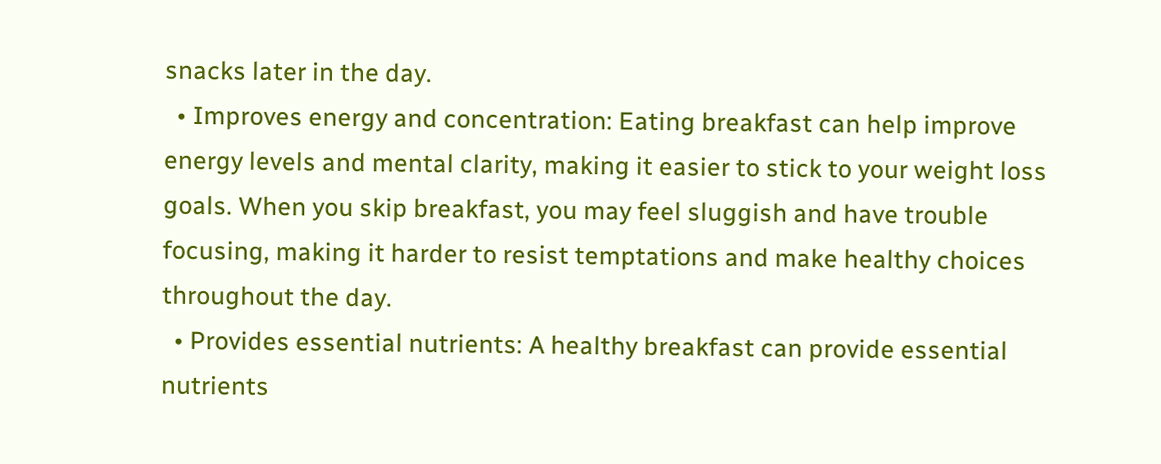snacks later in the day.
  • Improves energy and concentration: Eating breakfast can help improve energy levels and mental clarity, making it easier to stick to your weight loss goals. When you skip breakfast, you may feel sluggish and have trouble focusing, making it harder to resist temptations and make healthy choices throughout the day.
  • Provides essential nutrients: A healthy breakfast can provide essential nutrients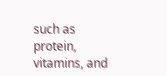such as protein, vitamins, and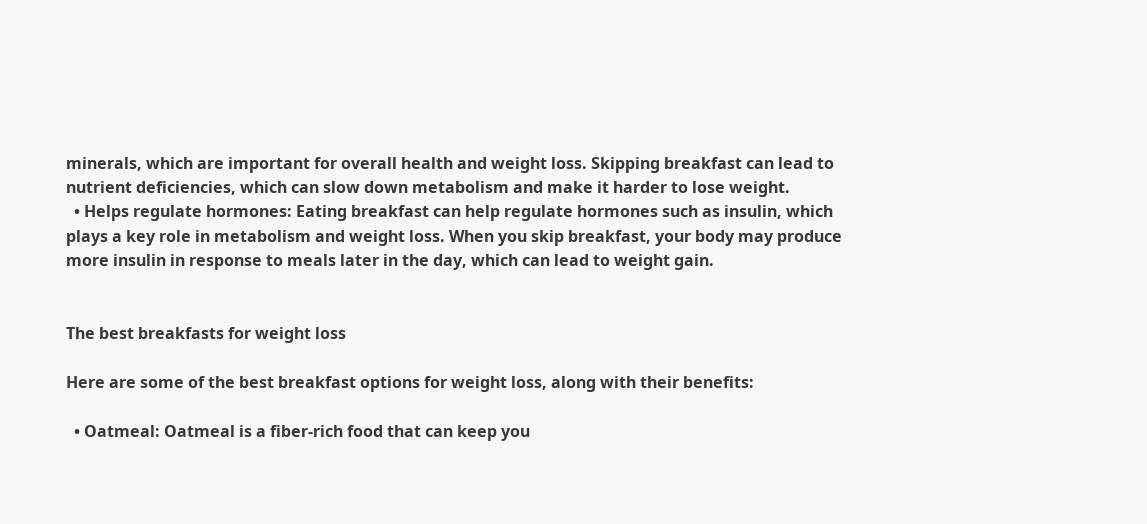minerals, which are important for overall health and weight loss. Skipping breakfast can lead to nutrient deficiencies, which can slow down metabolism and make it harder to lose weight.
  • Helps regulate hormones: Eating breakfast can help regulate hormones such as insulin, which plays a key role in metabolism and weight loss. When you skip breakfast, your body may produce more insulin in response to meals later in the day, which can lead to weight gain.


The best breakfasts for weight loss

Here are some of the best breakfast options for weight loss, along with their benefits:

  • Oatmeal: Oatmeal is a fiber-rich food that can keep you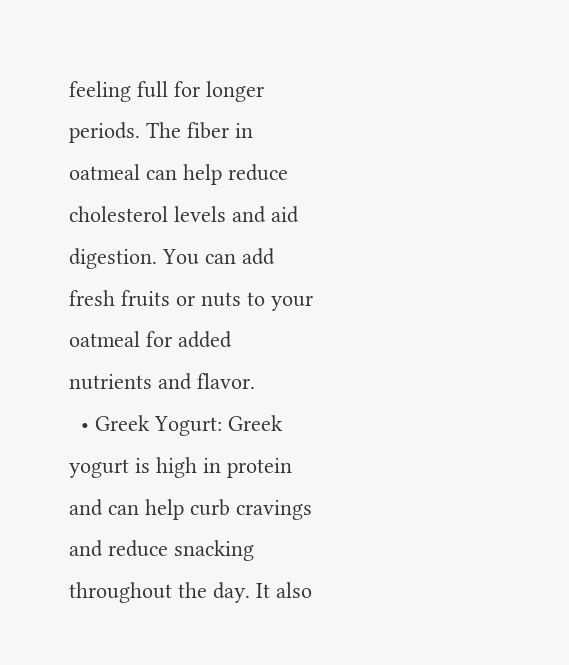feeling full for longer periods. The fiber in oatmeal can help reduce cholesterol levels and aid digestion. You can add fresh fruits or nuts to your oatmeal for added nutrients and flavor.
  • Greek Yogurt: Greek yogurt is high in protein and can help curb cravings and reduce snacking throughout the day. It also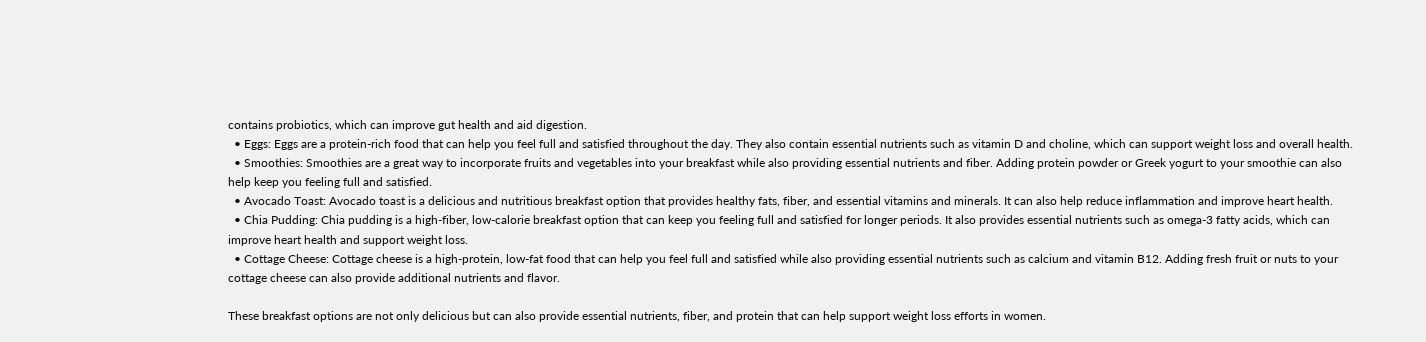contains probiotics, which can improve gut health and aid digestion.
  • Eggs: Eggs are a protein-rich food that can help you feel full and satisfied throughout the day. They also contain essential nutrients such as vitamin D and choline, which can support weight loss and overall health.
  • Smoothies: Smoothies are a great way to incorporate fruits and vegetables into your breakfast while also providing essential nutrients and fiber. Adding protein powder or Greek yogurt to your smoothie can also help keep you feeling full and satisfied.
  • Avocado Toast: Avocado toast is a delicious and nutritious breakfast option that provides healthy fats, fiber, and essential vitamins and minerals. It can also help reduce inflammation and improve heart health.
  • Chia Pudding: Chia pudding is a high-fiber, low-calorie breakfast option that can keep you feeling full and satisfied for longer periods. It also provides essential nutrients such as omega-3 fatty acids, which can improve heart health and support weight loss.
  • Cottage Cheese: Cottage cheese is a high-protein, low-fat food that can help you feel full and satisfied while also providing essential nutrients such as calcium and vitamin B12. Adding fresh fruit or nuts to your cottage cheese can also provide additional nutrients and flavor.

These breakfast options are not only delicious but can also provide essential nutrients, fiber, and protein that can help support weight loss efforts in women.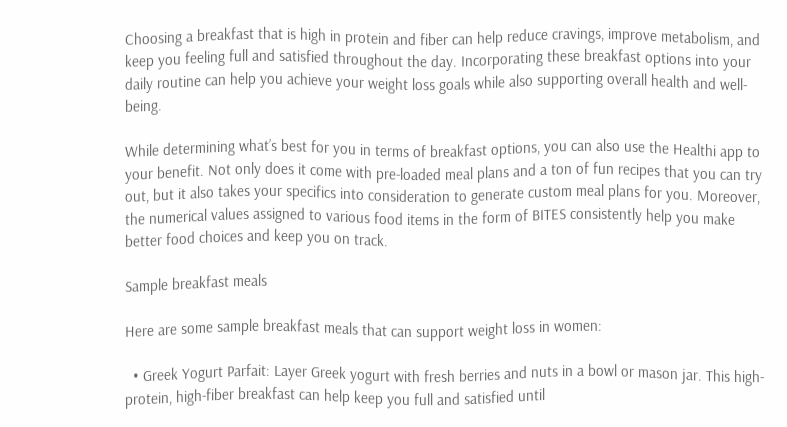Choosing a breakfast that is high in protein and fiber can help reduce cravings, improve metabolism, and keep you feeling full and satisfied throughout the day. Incorporating these breakfast options into your daily routine can help you achieve your weight loss goals while also supporting overall health and well-being.

While determining what’s best for you in terms of breakfast options, you can also use the Healthi app to your benefit. Not only does it come with pre-loaded meal plans and a ton of fun recipes that you can try out, but it also takes your specifics into consideration to generate custom meal plans for you. Moreover, the numerical values assigned to various food items in the form of BITES consistently help you make better food choices and keep you on track.

Sample breakfast meals

Here are some sample breakfast meals that can support weight loss in women:

  • Greek Yogurt Parfait: Layer Greek yogurt with fresh berries and nuts in a bowl or mason jar. This high-protein, high-fiber breakfast can help keep you full and satisfied until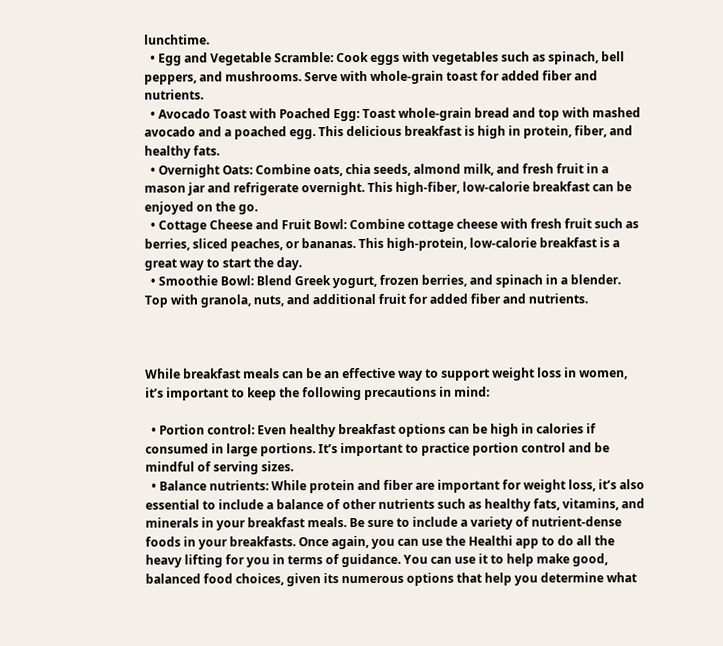lunchtime.
  • Egg and Vegetable Scramble: Cook eggs with vegetables such as spinach, bell peppers, and mushrooms. Serve with whole-grain toast for added fiber and nutrients.
  • Avocado Toast with Poached Egg: Toast whole-grain bread and top with mashed avocado and a poached egg. This delicious breakfast is high in protein, fiber, and healthy fats.
  • Overnight Oats: Combine oats, chia seeds, almond milk, and fresh fruit in a mason jar and refrigerate overnight. This high-fiber, low-calorie breakfast can be enjoyed on the go.
  • Cottage Cheese and Fruit Bowl: Combine cottage cheese with fresh fruit such as berries, sliced peaches, or bananas. This high-protein, low-calorie breakfast is a great way to start the day.
  • Smoothie Bowl: Blend Greek yogurt, frozen berries, and spinach in a blender. Top with granola, nuts, and additional fruit for added fiber and nutrients.



While breakfast meals can be an effective way to support weight loss in women, it’s important to keep the following precautions in mind:

  • Portion control: Even healthy breakfast options can be high in calories if consumed in large portions. It’s important to practice portion control and be mindful of serving sizes.
  • Balance nutrients: While protein and fiber are important for weight loss, it’s also essential to include a balance of other nutrients such as healthy fats, vitamins, and minerals in your breakfast meals. Be sure to include a variety of nutrient-dense foods in your breakfasts. Once again, you can use the Healthi app to do all the heavy lifting for you in terms of guidance. You can use it to help make good, balanced food choices, given its numerous options that help you determine what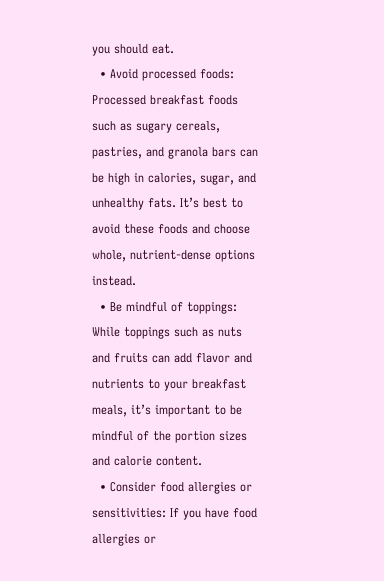you should eat.
  • Avoid processed foods: Processed breakfast foods such as sugary cereals, pastries, and granola bars can be high in calories, sugar, and unhealthy fats. It’s best to avoid these foods and choose whole, nutrient-dense options instead.
  • Be mindful of toppings: While toppings such as nuts and fruits can add flavor and nutrients to your breakfast meals, it’s important to be mindful of the portion sizes and calorie content.
  • Consider food allergies or sensitivities: If you have food allergies or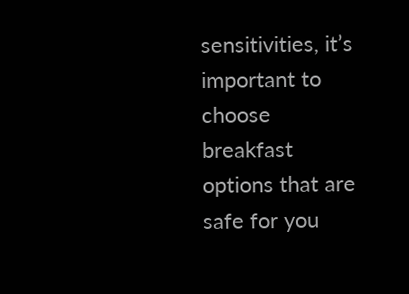sensitivities, it’s important to choose breakfast options that are safe for you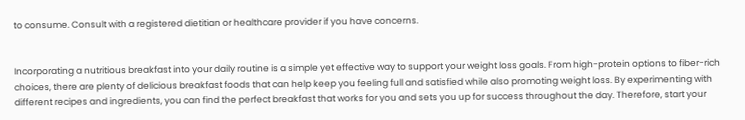to consume. Consult with a registered dietitian or healthcare provider if you have concerns.


Incorporating a nutritious breakfast into your daily routine is a simple yet effective way to support your weight loss goals. From high-protein options to fiber-rich choices, there are plenty of delicious breakfast foods that can help keep you feeling full and satisfied while also promoting weight loss. By experimenting with different recipes and ingredients, you can find the perfect breakfast that works for you and sets you up for success throughout the day. Therefore, start your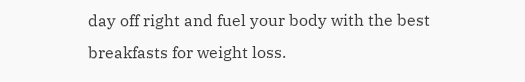day off right and fuel your body with the best breakfasts for weight loss.